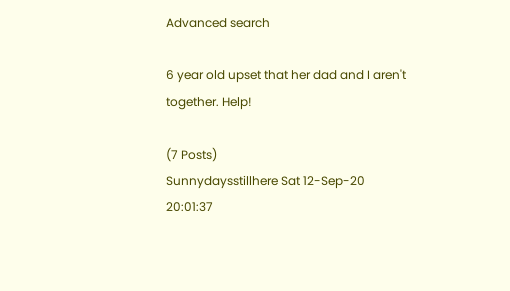Advanced search

6 year old upset that her dad and I aren't together. Help!

(7 Posts)
Sunnydaysstillhere Sat 12-Sep-20 20:01:37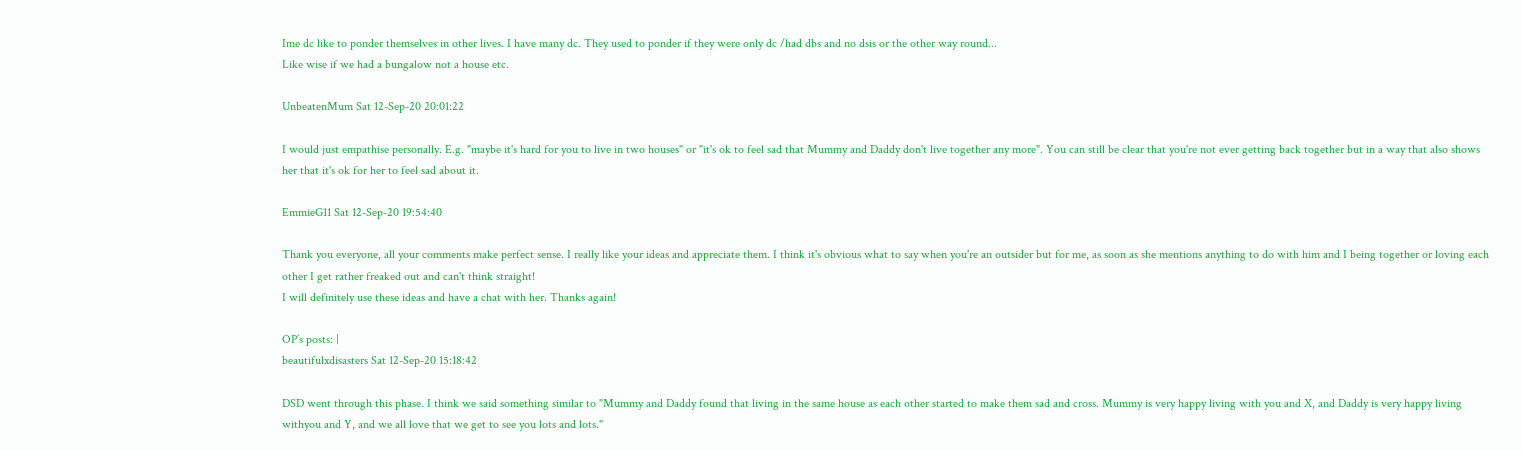Ime dc like to ponder themselves in other lives. I have many dc. They used to ponder if they were only dc /had dbs and no dsis or the other way round...
Like wise if we had a bungalow not a house etc.

UnbeatenMum Sat 12-Sep-20 20:01:22

I would just empathise personally. E.g. "maybe it's hard for you to live in two houses" or "it's ok to feel sad that Mummy and Daddy don't live together any more". You can still be clear that you're not ever getting back together but in a way that also shows her that it's ok for her to feel sad about it.

EmmieG11 Sat 12-Sep-20 19:54:40

Thank you everyone, all your comments make perfect sense. I really like your ideas and appreciate them. I think it's obvious what to say when you're an outsider but for me, as soon as she mentions anything to do with him and I being together or loving each other I get rather freaked out and can't think straight!
I will definitely use these ideas and have a chat with her. Thanks again!

OP’s posts: |
beautifulxdisasters Sat 12-Sep-20 15:18:42

DSD went through this phase. I think we said something similar to "Mummy and Daddy found that living in the same house as each other started to make them sad and cross. Mummy is very happy living with you and X, and Daddy is very happy living withyou and Y, and we all love that we get to see you lots and lots."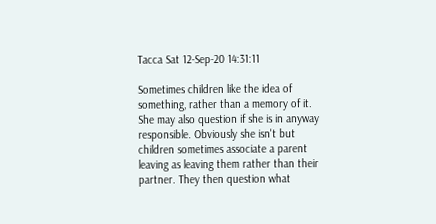Tacca Sat 12-Sep-20 14:31:11

Sometimes children like the idea of something, rather than a memory of it. She may also question if she is in anyway responsible. Obviously she isn't but children sometimes associate a parent leaving as leaving them rather than their partner. They then question what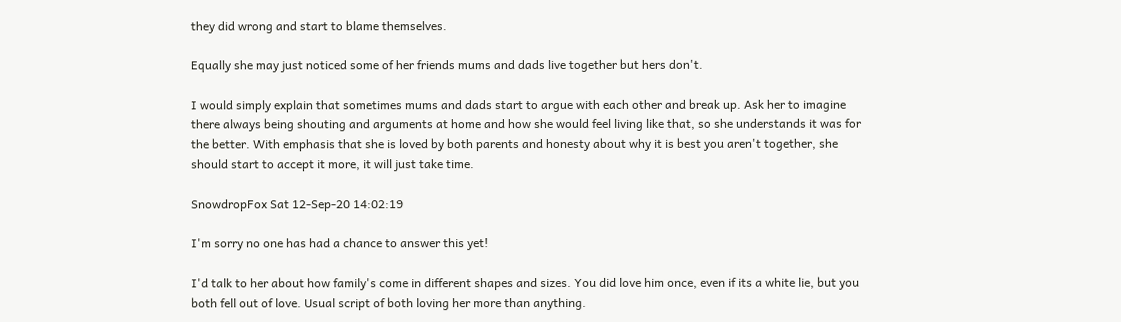they did wrong and start to blame themselves.

Equally she may just noticed some of her friends mums and dads live together but hers don't.

I would simply explain that sometimes mums and dads start to argue with each other and break up. Ask her to imagine there always being shouting and arguments at home and how she would feel living like that, so she understands it was for the better. With emphasis that she is loved by both parents and honesty about why it is best you aren't together, she should start to accept it more, it will just take time.

SnowdropFox Sat 12-Sep-20 14:02:19

I'm sorry no one has had a chance to answer this yet!

I'd talk to her about how family's come in different shapes and sizes. You did love him once, even if its a white lie, but you both fell out of love. Usual script of both loving her more than anything.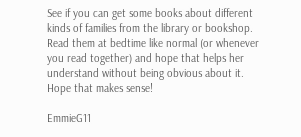See if you can get some books about different kinds of families from the library or bookshop. Read them at bedtime like normal (or whenever you read together) and hope that helps her understand without being obvious about it. Hope that makes sense!

EmmieG11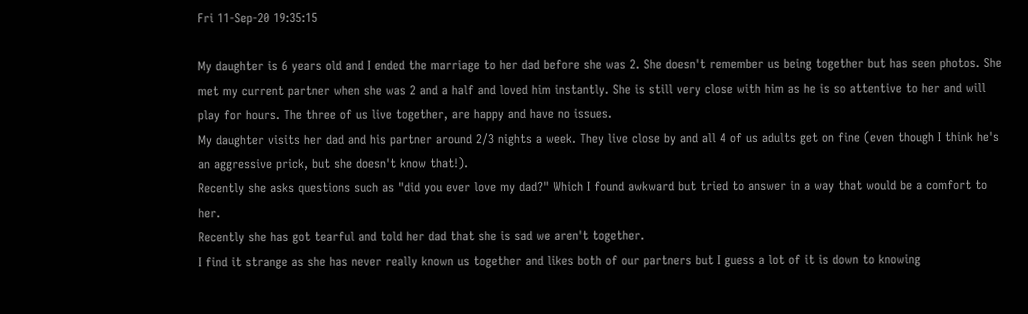Fri 11-Sep-20 19:35:15

My daughter is 6 years old and I ended the marriage to her dad before she was 2. She doesn't remember us being together but has seen photos. She met my current partner when she was 2 and a half and loved him instantly. She is still very close with him as he is so attentive to her and will play for hours. The three of us live together, are happy and have no issues.
My daughter visits her dad and his partner around 2/3 nights a week. They live close by and all 4 of us adults get on fine (even though I think he's an aggressive prick, but she doesn't know that!).
Recently she asks questions such as "did you ever love my dad?" Which I found awkward but tried to answer in a way that would be a comfort to her.
Recently she has got tearful and told her dad that she is sad we aren't together.
I find it strange as she has never really known us together and likes both of our partners but I guess a lot of it is down to knowing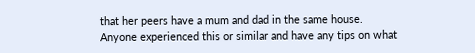that her peers have a mum and dad in the same house.
Anyone experienced this or similar and have any tips on what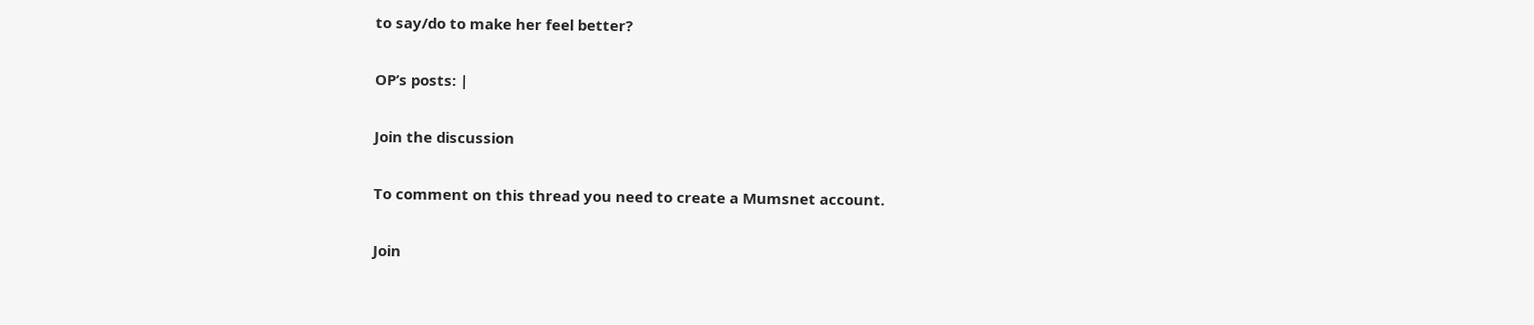to say/do to make her feel better?

OP’s posts: |

Join the discussion

To comment on this thread you need to create a Mumsnet account.

Join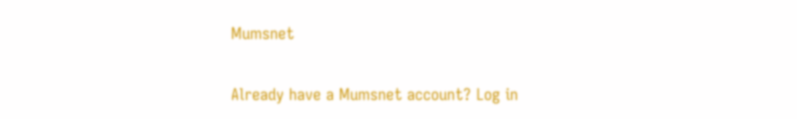Mumsnet

Already have a Mumsnet account? Log in